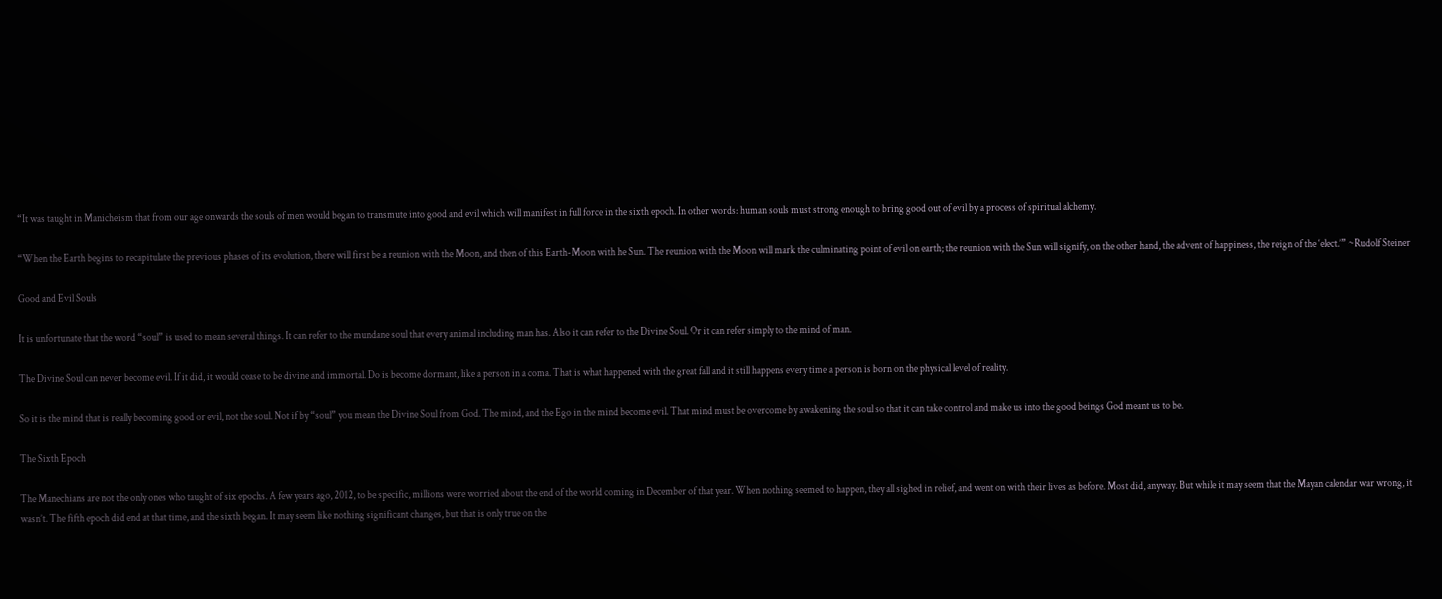“It was taught in Manicheism that from our age onwards the souls of men would began to transmute into good and evil which will manifest in full force in the sixth epoch. In other words: human souls must strong enough to bring good out of evil by a process of spiritual alchemy.

“When the Earth begins to recapitulate the previous phases of its evolution, there will first be a reunion with the Moon, and then of this Earth-Moon with he Sun. The reunion with the Moon will mark the culminating point of evil on earth; the reunion with the Sun will signify, on the other hand, the advent of happiness, the reign of the ‘elect.’” ~Rudolf Steiner

Good and Evil Souls

It is unfortunate that the word “soul” is used to mean several things. It can refer to the mundane soul that every animal including man has. Also it can refer to the Divine Soul. Or it can refer simply to the mind of man.

The Divine Soul can never become evil. If it did, it would cease to be divine and immortal. Do is become dormant, like a person in a coma. That is what happened with the great fall and it still happens every time a person is born on the physical level of reality.

So it is the mind that is really becoming good or evil, not the soul. Not if by “soul” you mean the Divine Soul from God. The mind, and the Ego in the mind become evil. That mind must be overcome by awakening the soul so that it can take control and make us into the good beings God meant us to be.

The Sixth Epoch

The Manechians are not the only ones who taught of six epochs. A few years ago, 2012, to be specific, millions were worried about the end of the world coming in December of that year. When nothing seemed to happen, they all sighed in relief, and went on with their lives as before. Most did, anyway. But while it may seem that the Mayan calendar war wrong, it wasn’t. The fifth epoch did end at that time, and the sixth began. It may seem like nothing significant changes, but that is only true on the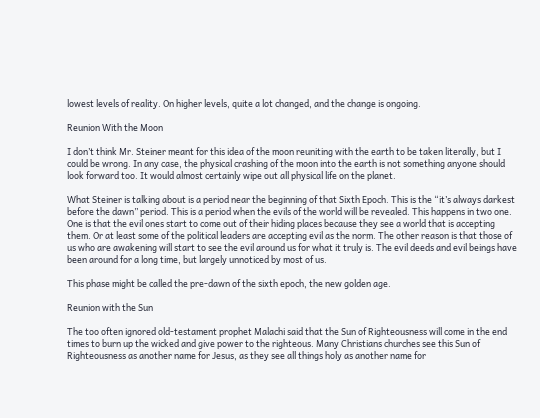lowest levels of reality. On higher levels, quite a lot changed, and the change is ongoing.

Reunion With the Moon

I don’t think Mr. Steiner meant for this idea of the moon reuniting with the earth to be taken literally, but I could be wrong. In any case, the physical crashing of the moon into the earth is not something anyone should look forward too. It would almost certainly wipe out all physical life on the planet.

What Steiner is talking about is a period near the beginning of that Sixth Epoch. This is the “it’s always darkest before the dawn” period. This is a period when the evils of the world will be revealed. This happens in two one. One is that the evil ones start to come out of their hiding places because they see a world that is accepting them. Or at least some of the political leaders are accepting evil as the norm. The other reason is that those of us who are awakening will start to see the evil around us for what it truly is. The evil deeds and evil beings have been around for a long time, but largely unnoticed by most of us.

This phase might be called the pre-dawn of the sixth epoch, the new golden age.

Reunion with the Sun

The too often ignored old-testament prophet Malachi said that the Sun of Righteousness will come in the end times to burn up the wicked and give power to the righteous. Many Christians churches see this Sun of Righteousness as another name for Jesus, as they see all things holy as another name for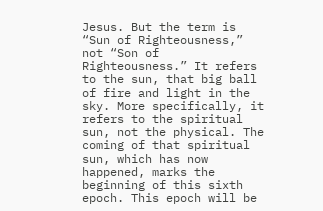Jesus. But the term is “Sun of Righteousness,” not “Son of Righteousness.” It refers to the sun, that big ball of fire and light in the sky. More specifically, it refers to the spiritual sun, not the physical. The coming of that spiritual sun, which has now happened, marks the beginning of this sixth epoch. This epoch will be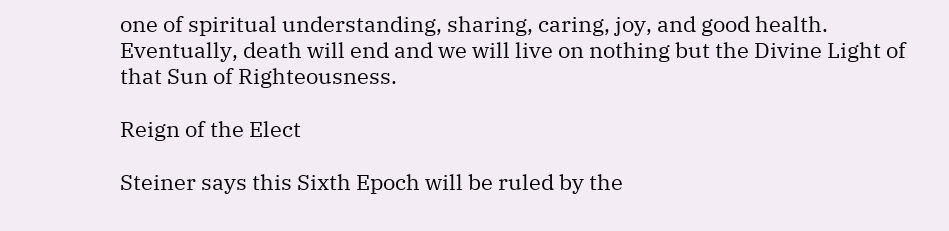one of spiritual understanding, sharing, caring, joy, and good health. Eventually, death will end and we will live on nothing but the Divine Light of that Sun of Righteousness.

Reign of the Elect

Steiner says this Sixth Epoch will be ruled by the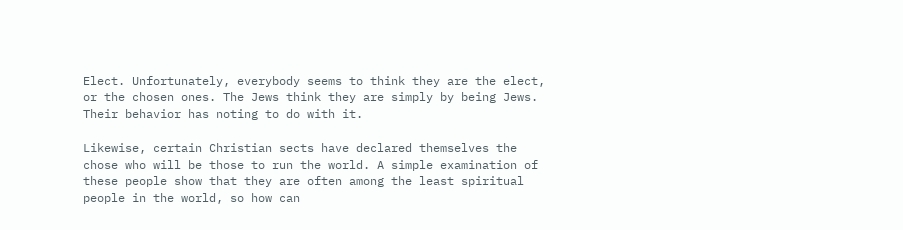Elect. Unfortunately, everybody seems to think they are the elect, or the chosen ones. The Jews think they are simply by being Jews. Their behavior has noting to do with it.

Likewise, certain Christian sects have declared themselves the chose who will be those to run the world. A simple examination of these people show that they are often among the least spiritual people in the world, so how can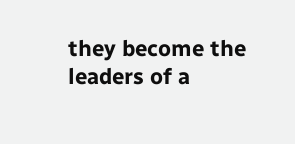they become the leaders of a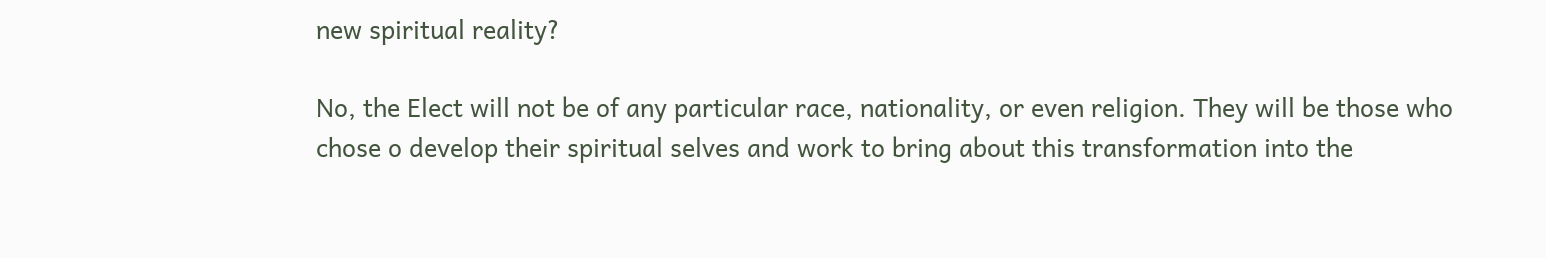new spiritual reality?

No, the Elect will not be of any particular race, nationality, or even religion. They will be those who chose o develop their spiritual selves and work to bring about this transformation into the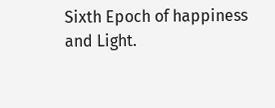Sixth Epoch of happiness and Light.